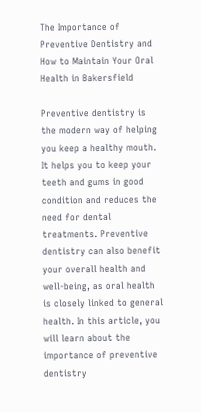The Importance of Preventive Dentistry and How to Maintain Your Oral Health in Bakersfield

Preventive dentistry is the modern way of helping you keep a healthy mouth. It helps you to keep your teeth and gums in good condition and reduces the need for dental treatments. Preventive dentistry can also benefit your overall health and well-being, as oral health is closely linked to general health. In this article, you will learn about the importance of preventive dentistry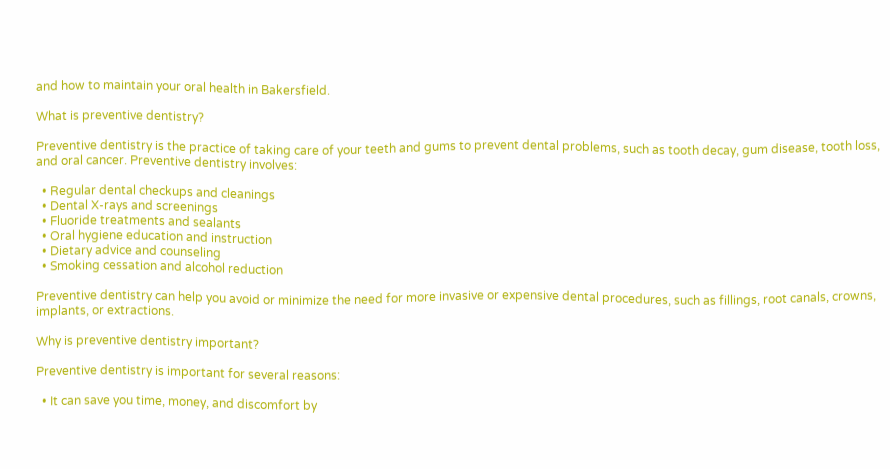and how to maintain your oral health in Bakersfield.

What is preventive dentistry?

Preventive dentistry is the practice of taking care of your teeth and gums to prevent dental problems, such as tooth decay, gum disease, tooth loss, and oral cancer. Preventive dentistry involves:

  • Regular dental checkups and cleanings
  • Dental X-rays and screenings
  • Fluoride treatments and sealants
  • Oral hygiene education and instruction
  • Dietary advice and counseling
  • Smoking cessation and alcohol reduction

Preventive dentistry can help you avoid or minimize the need for more invasive or expensive dental procedures, such as fillings, root canals, crowns, implants, or extractions.

Why is preventive dentistry important?

Preventive dentistry is important for several reasons:

  • It can save you time, money, and discomfort by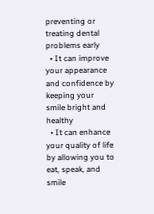preventing or treating dental problems early
  • It can improve your appearance and confidence by keeping your smile bright and healthy
  • It can enhance your quality of life by allowing you to eat, speak, and smile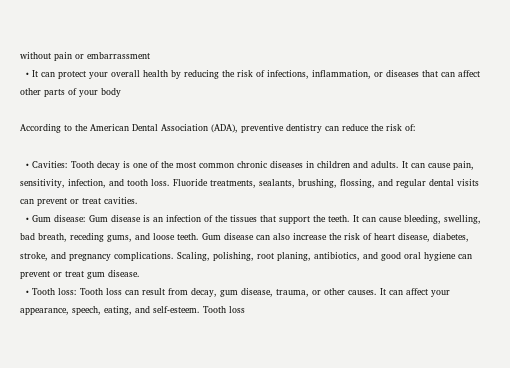without pain or embarrassment
  • It can protect your overall health by reducing the risk of infections, inflammation, or diseases that can affect other parts of your body

According to the American Dental Association (ADA), preventive dentistry can reduce the risk of:

  • Cavities: Tooth decay is one of the most common chronic diseases in children and adults. It can cause pain, sensitivity, infection, and tooth loss. Fluoride treatments, sealants, brushing, flossing, and regular dental visits can prevent or treat cavities.
  • Gum disease: Gum disease is an infection of the tissues that support the teeth. It can cause bleeding, swelling, bad breath, receding gums, and loose teeth. Gum disease can also increase the risk of heart disease, diabetes, stroke, and pregnancy complications. Scaling, polishing, root planing, antibiotics, and good oral hygiene can prevent or treat gum disease.
  • Tooth loss: Tooth loss can result from decay, gum disease, trauma, or other causes. It can affect your appearance, speech, eating, and self-esteem. Tooth loss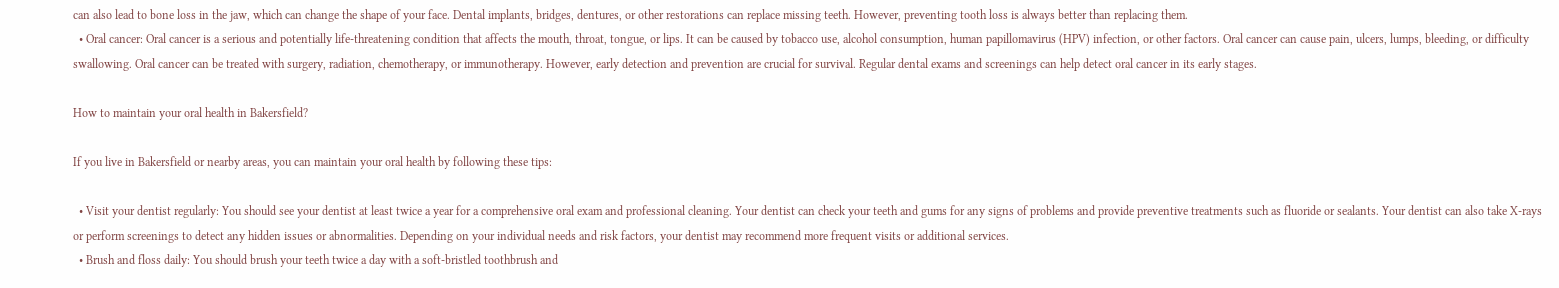can also lead to bone loss in the jaw, which can change the shape of your face. Dental implants, bridges, dentures, or other restorations can replace missing teeth. However, preventing tooth loss is always better than replacing them.
  • Oral cancer: Oral cancer is a serious and potentially life-threatening condition that affects the mouth, throat, tongue, or lips. It can be caused by tobacco use, alcohol consumption, human papillomavirus (HPV) infection, or other factors. Oral cancer can cause pain, ulcers, lumps, bleeding, or difficulty swallowing. Oral cancer can be treated with surgery, radiation, chemotherapy, or immunotherapy. However, early detection and prevention are crucial for survival. Regular dental exams and screenings can help detect oral cancer in its early stages.

How to maintain your oral health in Bakersfield?

If you live in Bakersfield or nearby areas, you can maintain your oral health by following these tips:

  • Visit your dentist regularly: You should see your dentist at least twice a year for a comprehensive oral exam and professional cleaning. Your dentist can check your teeth and gums for any signs of problems and provide preventive treatments such as fluoride or sealants. Your dentist can also take X-rays or perform screenings to detect any hidden issues or abnormalities. Depending on your individual needs and risk factors, your dentist may recommend more frequent visits or additional services.
  • Brush and floss daily: You should brush your teeth twice a day with a soft-bristled toothbrush and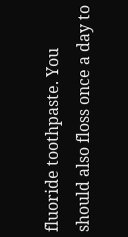fluoride toothpaste. You should also floss once a day to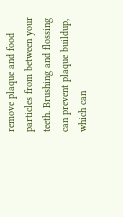remove plaque and food particles from between your teeth. Brushing and flossing can prevent plaque buildup, which can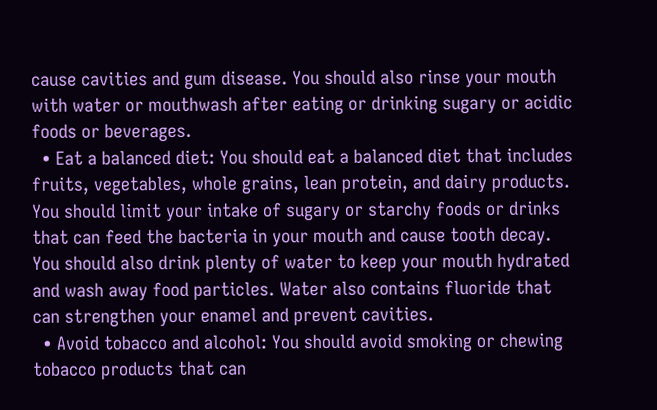cause cavities and gum disease. You should also rinse your mouth with water or mouthwash after eating or drinking sugary or acidic foods or beverages.
  • Eat a balanced diet: You should eat a balanced diet that includes fruits, vegetables, whole grains, lean protein, and dairy products. You should limit your intake of sugary or starchy foods or drinks that can feed the bacteria in your mouth and cause tooth decay. You should also drink plenty of water to keep your mouth hydrated and wash away food particles. Water also contains fluoride that can strengthen your enamel and prevent cavities.
  • Avoid tobacco and alcohol: You should avoid smoking or chewing tobacco products that can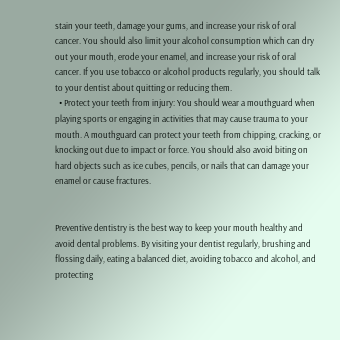stain your teeth, damage your gums, and increase your risk of oral cancer. You should also limit your alcohol consumption which can dry out your mouth, erode your enamel, and increase your risk of oral cancer. If you use tobacco or alcohol products regularly, you should talk to your dentist about quitting or reducing them.
  • Protect your teeth from injury: You should wear a mouthguard when playing sports or engaging in activities that may cause trauma to your mouth. A mouthguard can protect your teeth from chipping, cracking, or knocking out due to impact or force. You should also avoid biting on hard objects such as ice cubes, pencils, or nails that can damage your enamel or cause fractures.


Preventive dentistry is the best way to keep your mouth healthy and avoid dental problems. By visiting your dentist regularly, brushing and flossing daily, eating a balanced diet, avoiding tobacco and alcohol, and protecting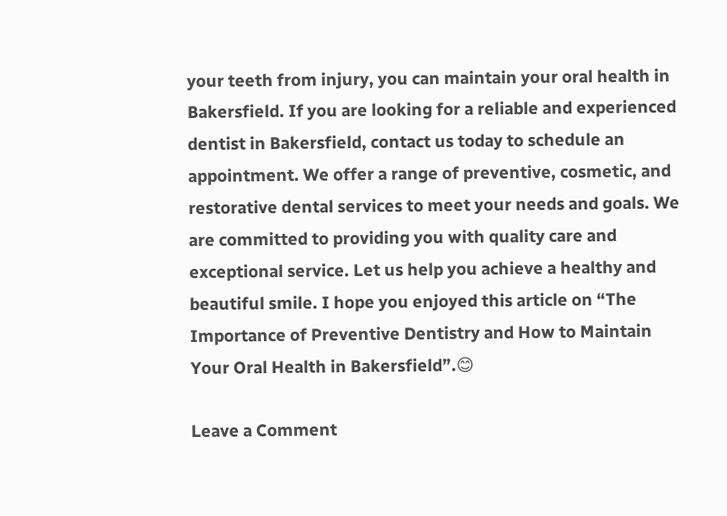your teeth from injury, you can maintain your oral health in Bakersfield. If you are looking for a reliable and experienced dentist in Bakersfield, contact us today to schedule an appointment. We offer a range of preventive, cosmetic, and restorative dental services to meet your needs and goals. We are committed to providing you with quality care and exceptional service. Let us help you achieve a healthy and beautiful smile. I hope you enjoyed this article on “The Importance of Preventive Dentistry and How to Maintain Your Oral Health in Bakersfield”.😊

Leave a Comment